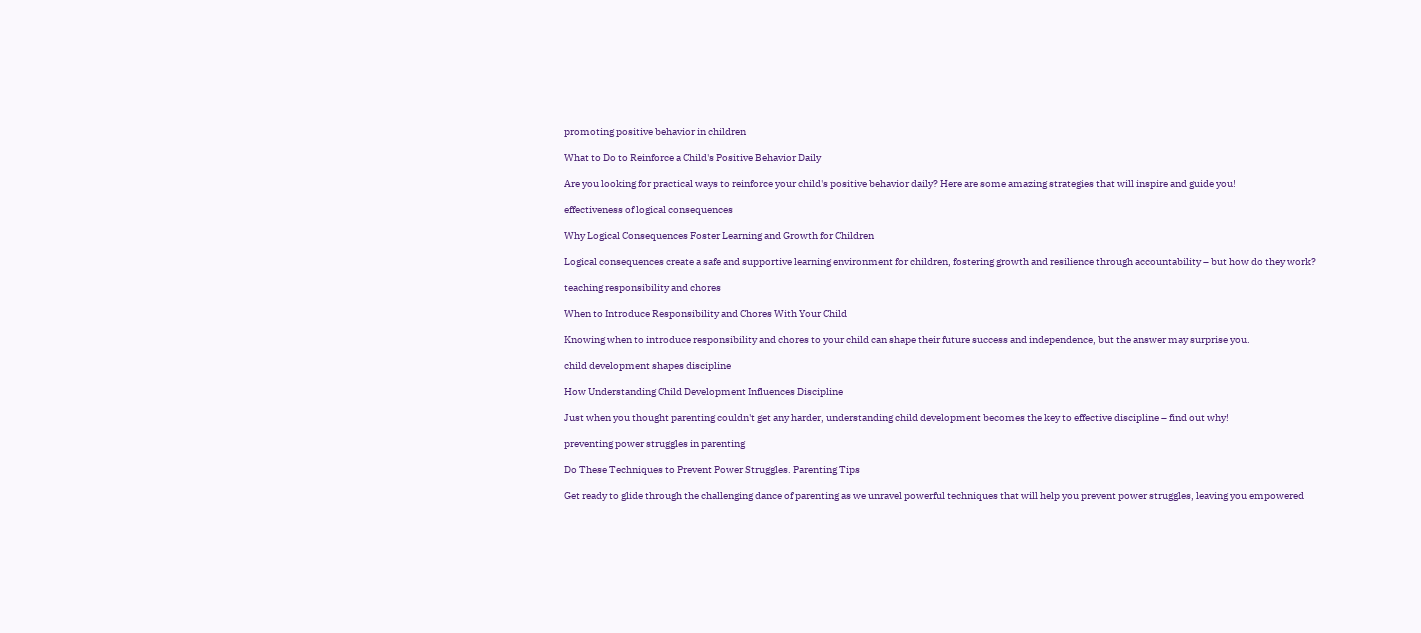promoting positive behavior in children

What to Do to Reinforce a Child's Positive Behavior Daily

Are you looking for practical ways to reinforce your child's positive behavior daily? Here are some amazing strategies that will inspire and guide you!

effectiveness of logical consequences

Why Logical Consequences Foster Learning and Growth for Children

Logical consequences create a safe and supportive learning environment for children, fostering growth and resilience through accountability – but how do they work?

teaching responsibility and chores

When to Introduce Responsibility and Chores With Your Child

Knowing when to introduce responsibility and chores to your child can shape their future success and independence, but the answer may surprise you.

child development shapes discipline

How Understanding Child Development Influences Discipline

Just when you thought parenting couldn't get any harder, understanding child development becomes the key to effective discipline – find out why!

preventing power struggles in parenting

Do These Techniques to Prevent Power Struggles. Parenting Tips

Get ready to glide through the challenging dance of parenting as we unravel powerful techniques that will help you prevent power struggles, leaving you empowered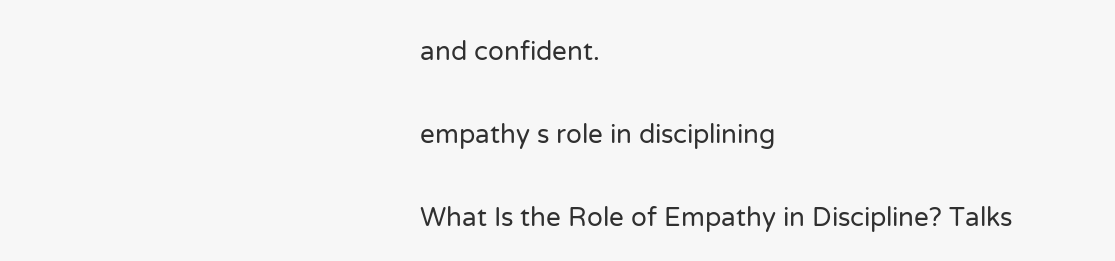and confident.

empathy s role in disciplining

What Is the Role of Empathy in Discipline? Talks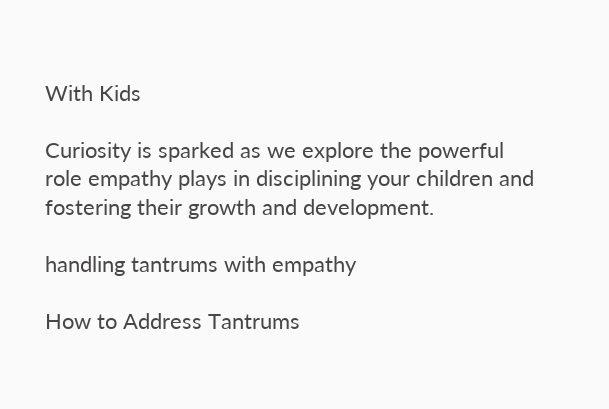With Kids

Curiosity is sparked as we explore the powerful role empathy plays in disciplining your children and fostering their growth and development.

handling tantrums with empathy

How to Address Tantrums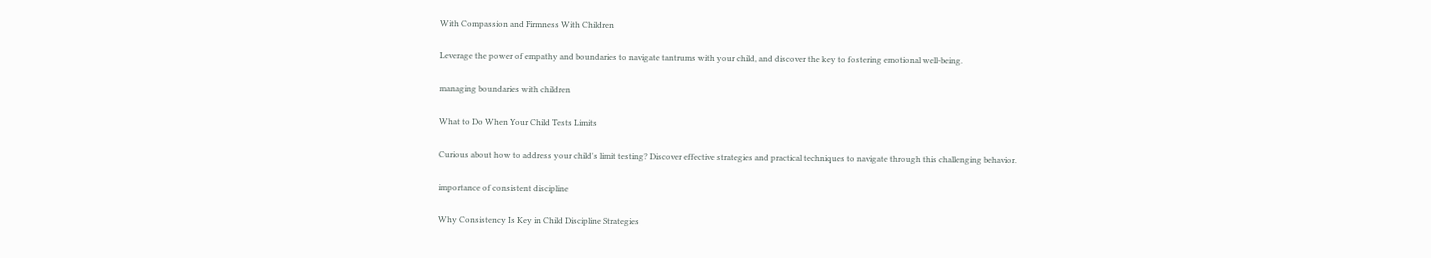With Compassion and Firmness With Children

Leverage the power of empathy and boundaries to navigate tantrums with your child, and discover the key to fostering emotional well-being.

managing boundaries with children

What to Do When Your Child Tests Limits

Curious about how to address your child's limit testing? Discover effective strategies and practical techniques to navigate through this challenging behavior.

importance of consistent discipline

Why Consistency Is Key in Child Discipline Strategies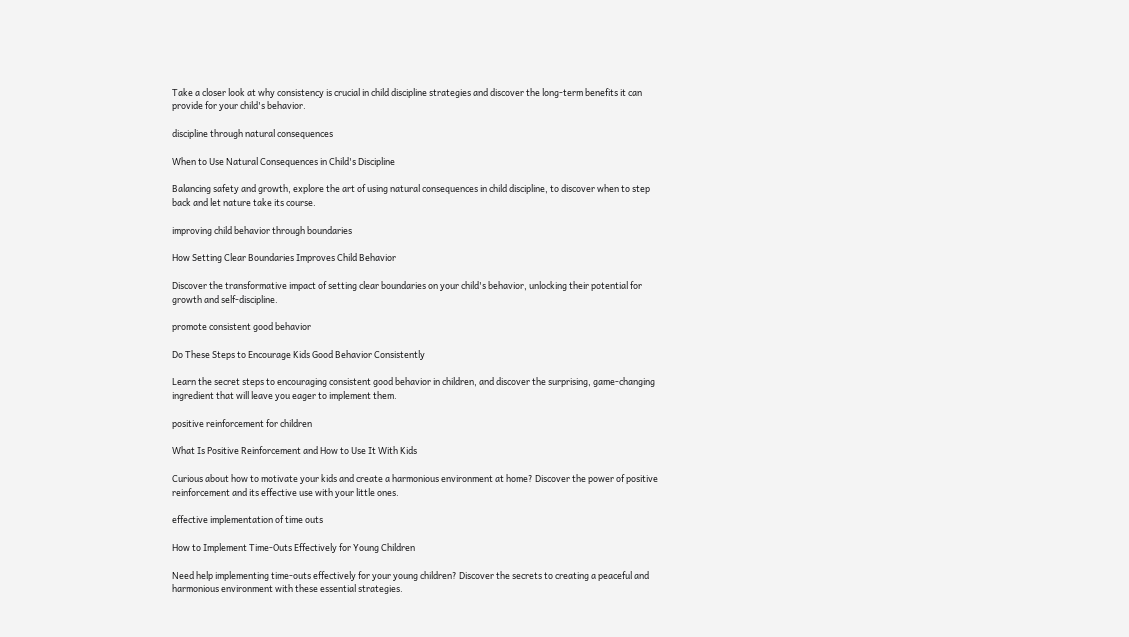Take a closer look at why consistency is crucial in child discipline strategies and discover the long-term benefits it can provide for your child's behavior.

discipline through natural consequences

When to Use Natural Consequences in Child's Discipline

Balancing safety and growth, explore the art of using natural consequences in child discipline, to discover when to step back and let nature take its course.

improving child behavior through boundaries

How Setting Clear Boundaries Improves Child Behavior

Discover the transformative impact of setting clear boundaries on your child's behavior, unlocking their potential for growth and self-discipline.

promote consistent good behavior

Do These Steps to Encourage Kids Good Behavior Consistently

Learn the secret steps to encouraging consistent good behavior in children, and discover the surprising, game-changing ingredient that will leave you eager to implement them.

positive reinforcement for children

What Is Positive Reinforcement and How to Use It With Kids

Curious about how to motivate your kids and create a harmonious environment at home? Discover the power of positive reinforcement and its effective use with your little ones.

effective implementation of time outs

How to Implement Time-Outs Effectively for Young Children

Need help implementing time-outs effectively for your young children? Discover the secrets to creating a peaceful and harmonious environment with these essential strategies.